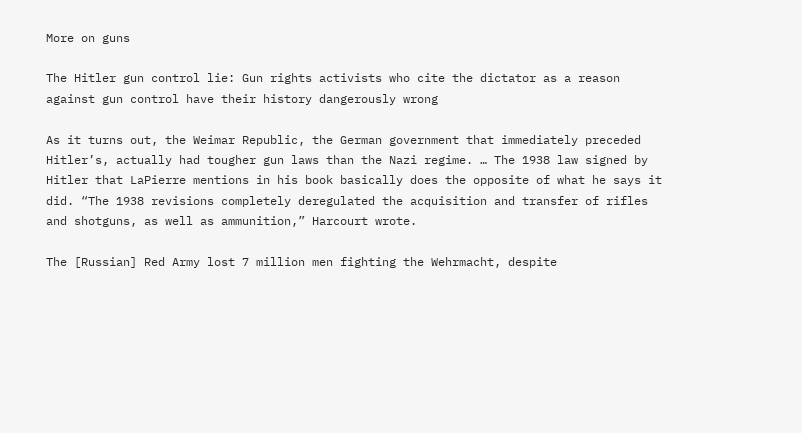More on guns

The Hitler gun control lie: Gun rights activists who cite the dictator as a reason against gun control have their history dangerously wrong

As it turns out, the Weimar Republic, the German government that immediately preceded Hitler’s, actually had tougher gun laws than the Nazi regime. … The 1938 law signed by Hitler that LaPierre mentions in his book basically does the opposite of what he says it did. “The 1938 revisions completely deregulated the acquisition and transfer of rifles and shotguns, as well as ammunition,” Harcourt wrote.

The [Russian] Red Army lost 7 million men fighting the Wehrmacht, despite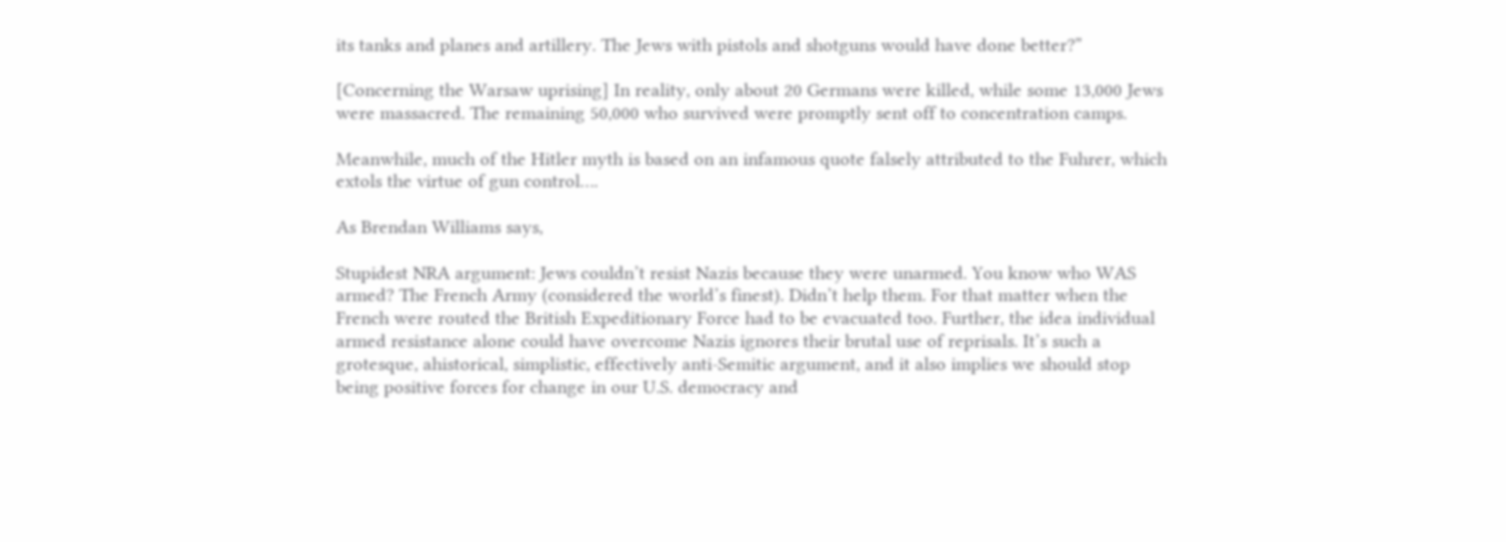its tanks and planes and artillery. The Jews with pistols and shotguns would have done better?”

[Concerning the Warsaw uprising] In reality, only about 20 Germans were killed, while some 13,000 Jews were massacred. The remaining 50,000 who survived were promptly sent off to concentration camps.

Meanwhile, much of the Hitler myth is based on an infamous quote falsely attributed to the Fuhrer, which extols the virtue of gun control….

As Brendan Williams says,

Stupidest NRA argument: Jews couldn’t resist Nazis because they were unarmed. You know who WAS armed? The French Army (considered the world’s finest). Didn’t help them. For that matter when the French were routed the British Expeditionary Force had to be evacuated too. Further, the idea individual armed resistance alone could have overcome Nazis ignores their brutal use of reprisals. It’s such a grotesque, ahistorical, simplistic, effectively anti-Semitic argument, and it also implies we should stop being positive forces for change in our U.S. democracy and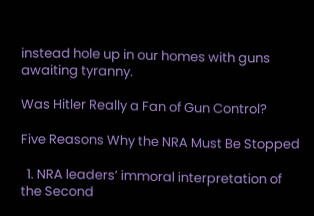instead hole up in our homes with guns awaiting tyranny.

Was Hitler Really a Fan of Gun Control?

Five Reasons Why the NRA Must Be Stopped

  1. NRA leaders’ immoral interpretation of the Second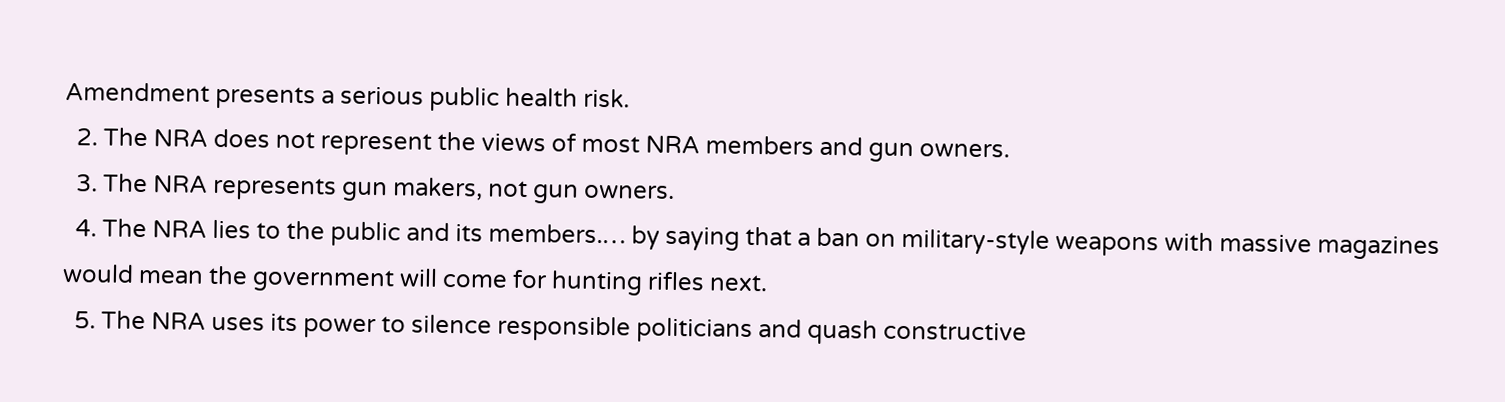Amendment presents a serious public health risk.
  2. The NRA does not represent the views of most NRA members and gun owners.
  3. The NRA represents gun makers, not gun owners.
  4. The NRA lies to the public and its members.… by saying that a ban on military-style weapons with massive magazines would mean the government will come for hunting rifles next.
  5. The NRA uses its power to silence responsible politicians and quash constructive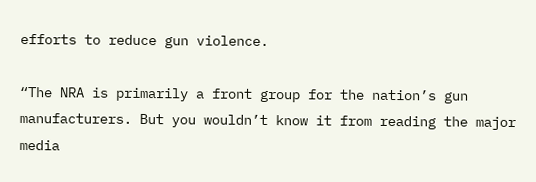efforts to reduce gun violence.

“The NRA is primarily a front group for the nation’s gun manufacturers. But you wouldn’t know it from reading the major media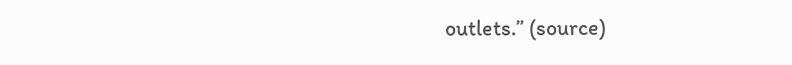outlets.” (source)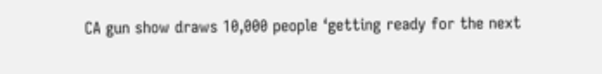CA gun show draws 10,000 people ‘getting ready for the next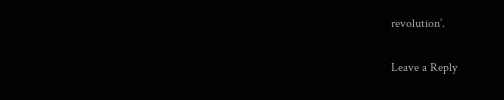revolution’.

Leave a Reply